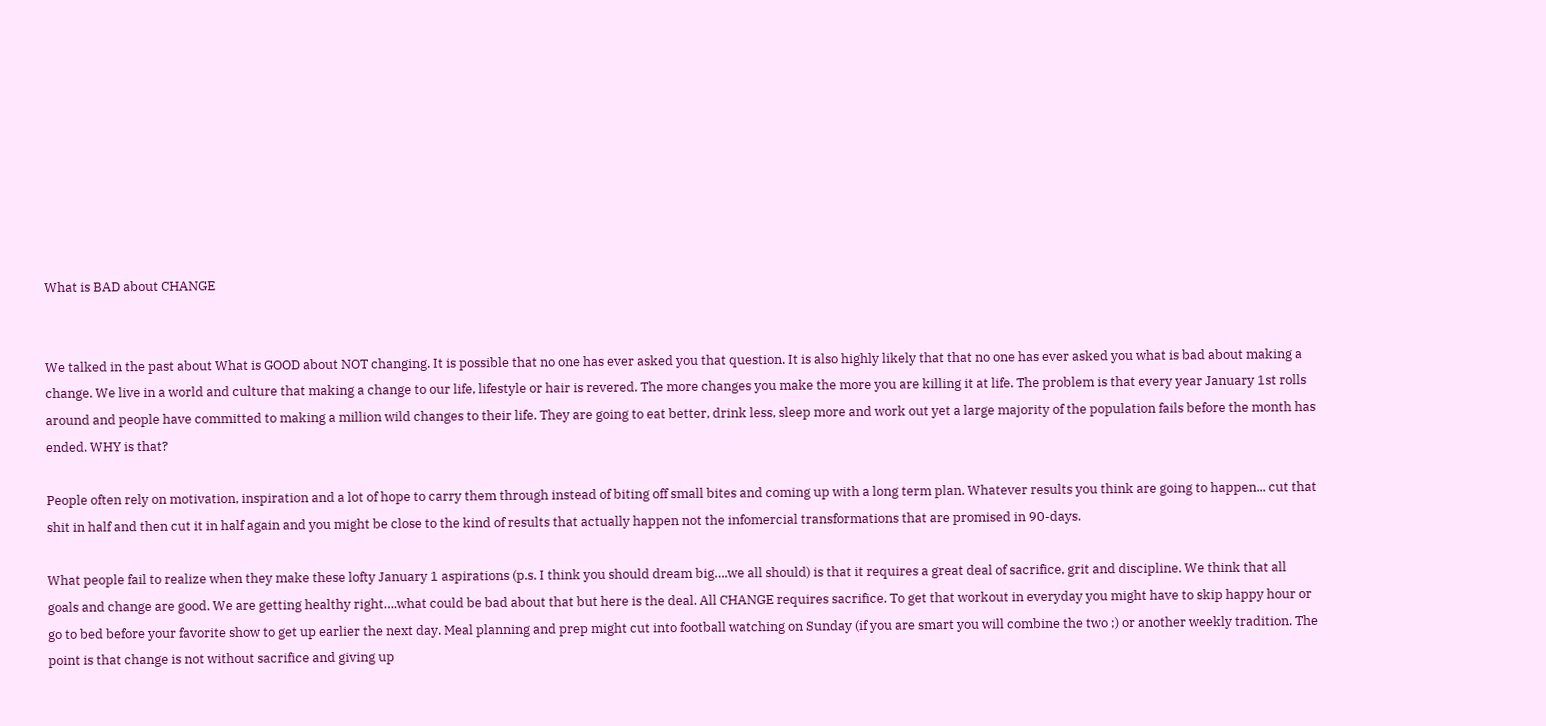What is BAD about CHANGE


We talked in the past about What is GOOD about NOT changing. It is possible that no one has ever asked you that question. It is also highly likely that that no one has ever asked you what is bad about making a change. We live in a world and culture that making a change to our life, lifestyle or hair is revered. The more changes you make the more you are killing it at life. The problem is that every year January 1st rolls around and people have committed to making a million wild changes to their life. They are going to eat better, drink less, sleep more and work out yet a large majority of the population fails before the month has ended. WHY is that?

People often rely on motivation, inspiration and a lot of hope to carry them through instead of biting off small bites and coming up with a long term plan. Whatever results you think are going to happen... cut that shit in half and then cut it in half again and you might be close to the kind of results that actually happen not the infomercial transformations that are promised in 90-days.

What people fail to realize when they make these lofty January 1 aspirations (p.s. I think you should dream big….we all should) is that it requires a great deal of sacrifice, grit and discipline. We think that all goals and change are good. We are getting healthy right….what could be bad about that but here is the deal. All CHANGE requires sacrifice. To get that workout in everyday you might have to skip happy hour or go to bed before your favorite show to get up earlier the next day. Meal planning and prep might cut into football watching on Sunday (if you are smart you will combine the two ;) or another weekly tradition. The point is that change is not without sacrifice and giving up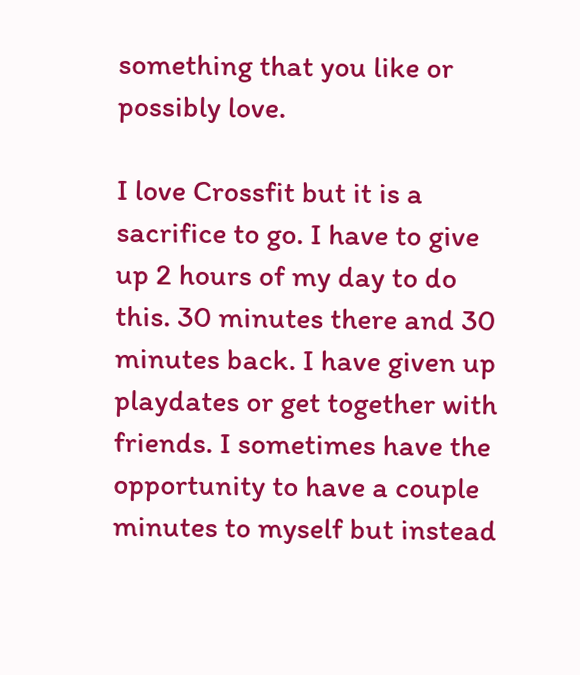something that you like or possibly love.

I love Crossfit but it is a sacrifice to go. I have to give up 2 hours of my day to do this. 30 minutes there and 30 minutes back. I have given up playdates or get together with friends. I sometimes have the opportunity to have a couple minutes to myself but instead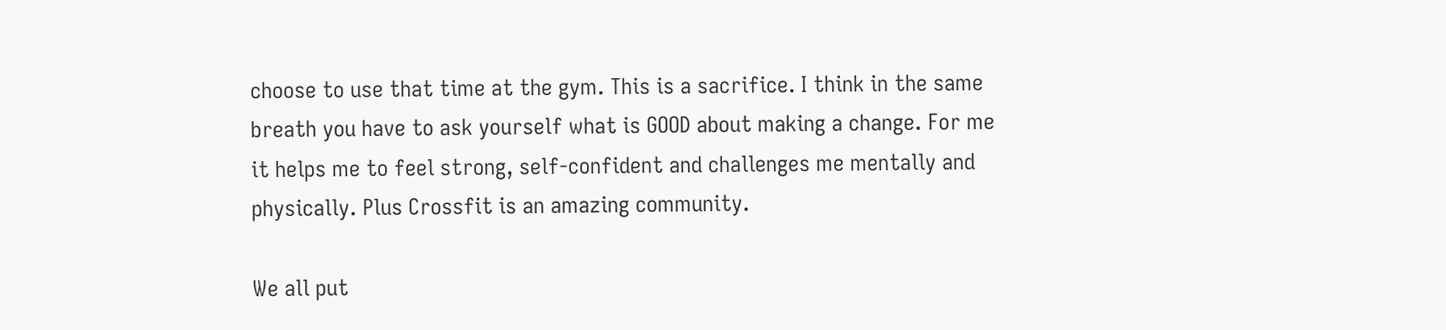choose to use that time at the gym. This is a sacrifice. I think in the same breath you have to ask yourself what is GOOD about making a change. For me it helps me to feel strong, self-confident and challenges me mentally and physically. Plus Crossfit is an amazing community.

We all put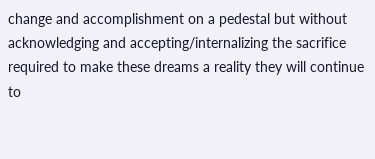change and accomplishment on a pedestal but without acknowledging and accepting/internalizing the sacrifice required to make these dreams a reality they will continue to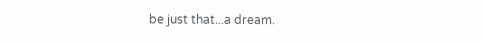be just that...a dream.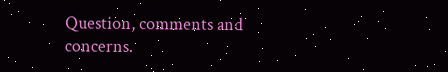Question, comments and concerns.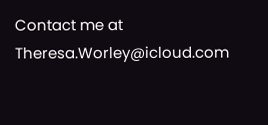Contact me at Theresa.Worley@icloud.com